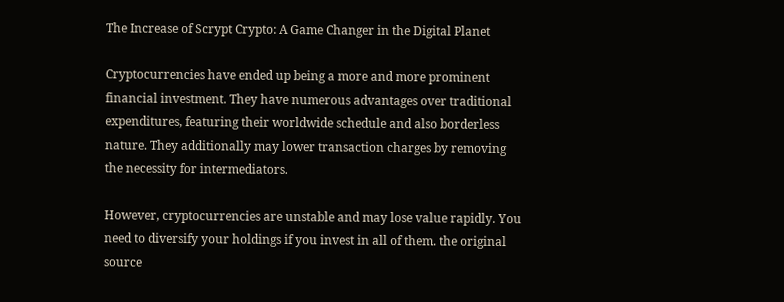The Increase of Scrypt Crypto: A Game Changer in the Digital Planet

Cryptocurrencies have ended up being a more and more prominent financial investment. They have numerous advantages over traditional expenditures, featuring their worldwide schedule and also borderless nature. They additionally may lower transaction charges by removing the necessity for intermediators.

However, cryptocurrencies are unstable and may lose value rapidly. You need to diversify your holdings if you invest in all of them. the original source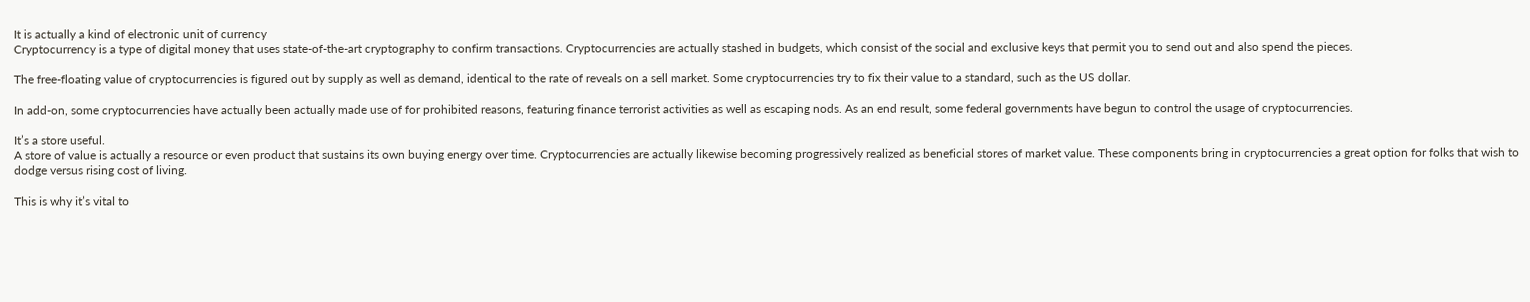It is actually a kind of electronic unit of currency
Cryptocurrency is a type of digital money that uses state-of-the-art cryptography to confirm transactions. Cryptocurrencies are actually stashed in budgets, which consist of the social and exclusive keys that permit you to send out and also spend the pieces.

The free-floating value of cryptocurrencies is figured out by supply as well as demand, identical to the rate of reveals on a sell market. Some cryptocurrencies try to fix their value to a standard, such as the US dollar.

In add-on, some cryptocurrencies have actually been actually made use of for prohibited reasons, featuring finance terrorist activities as well as escaping nods. As an end result, some federal governments have begun to control the usage of cryptocurrencies.

It’s a store useful.
A store of value is actually a resource or even product that sustains its own buying energy over time. Cryptocurrencies are actually likewise becoming progressively realized as beneficial stores of market value. These components bring in cryptocurrencies a great option for folks that wish to dodge versus rising cost of living.

This is why it’s vital to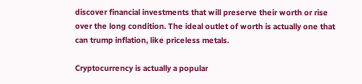discover financial investments that will preserve their worth or rise over the long condition. The ideal outlet of worth is actually one that can trump inflation, like priceless metals.

Cryptocurrency is actually a popular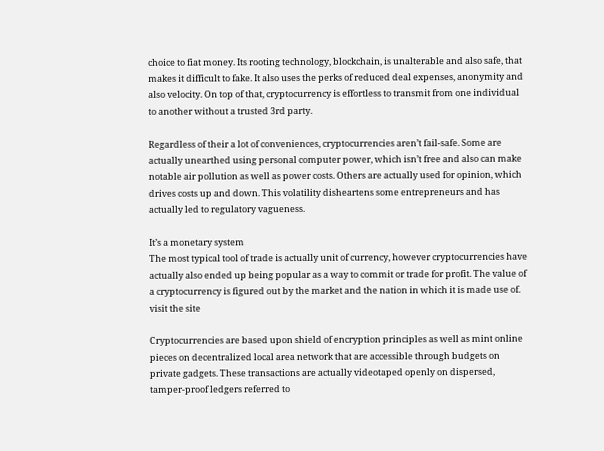choice to fiat money. Its rooting technology, blockchain, is unalterable and also safe, that makes it difficult to fake. It also uses the perks of reduced deal expenses, anonymity and also velocity. On top of that, cryptocurrency is effortless to transmit from one individual to another without a trusted 3rd party.

Regardless of their a lot of conveniences, cryptocurrencies aren’t fail-safe. Some are actually unearthed using personal computer power, which isn’t free and also can make notable air pollution as well as power costs. Others are actually used for opinion, which drives costs up and down. This volatility disheartens some entrepreneurs and has actually led to regulatory vagueness.

It’s a monetary system
The most typical tool of trade is actually unit of currency, however cryptocurrencies have actually also ended up being popular as a way to commit or trade for profit. The value of a cryptocurrency is figured out by the market and the nation in which it is made use of. visit the site

Cryptocurrencies are based upon shield of encryption principles as well as mint online pieces on decentralized local area network that are accessible through budgets on private gadgets. These transactions are actually videotaped openly on dispersed, tamper-proof ledgers referred to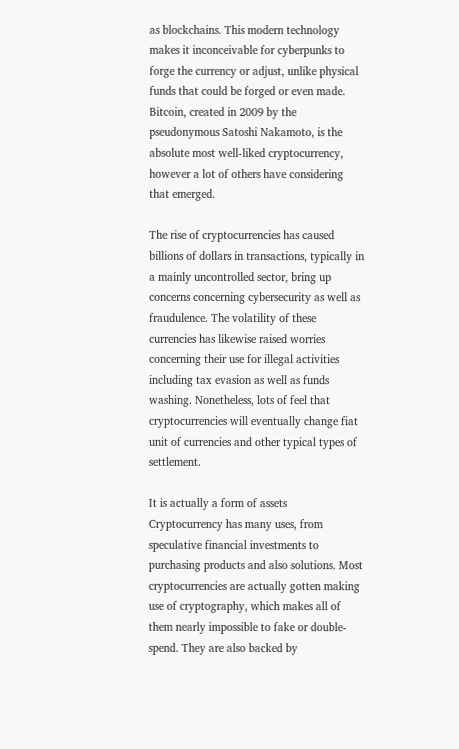as blockchains. This modern technology makes it inconceivable for cyberpunks to forge the currency or adjust, unlike physical funds that could be forged or even made. Bitcoin, created in 2009 by the pseudonymous Satoshi Nakamoto, is the absolute most well-liked cryptocurrency, however a lot of others have considering that emerged.

The rise of cryptocurrencies has caused billions of dollars in transactions, typically in a mainly uncontrolled sector, bring up concerns concerning cybersecurity as well as fraudulence. The volatility of these currencies has likewise raised worries concerning their use for illegal activities including tax evasion as well as funds washing. Nonetheless, lots of feel that cryptocurrencies will eventually change fiat unit of currencies and other typical types of settlement.

It is actually a form of assets
Cryptocurrency has many uses, from speculative financial investments to purchasing products and also solutions. Most cryptocurrencies are actually gotten making use of cryptography, which makes all of them nearly impossible to fake or double-spend. They are also backed by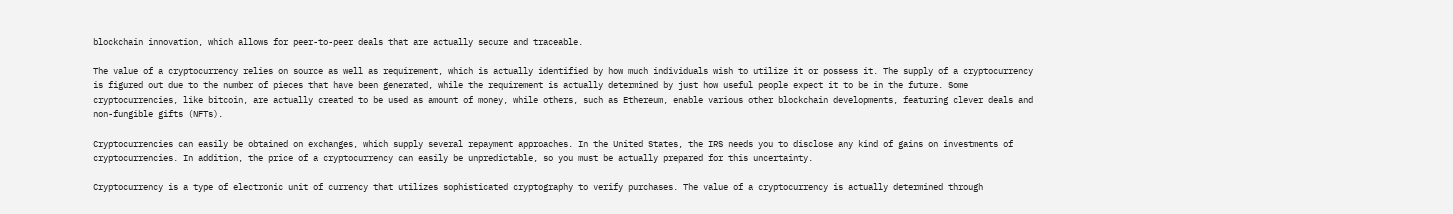blockchain innovation, which allows for peer-to-peer deals that are actually secure and traceable.

The value of a cryptocurrency relies on source as well as requirement, which is actually identified by how much individuals wish to utilize it or possess it. The supply of a cryptocurrency is figured out due to the number of pieces that have been generated, while the requirement is actually determined by just how useful people expect it to be in the future. Some cryptocurrencies, like bitcoin, are actually created to be used as amount of money, while others, such as Ethereum, enable various other blockchain developments, featuring clever deals and non-fungible gifts (NFTs).

Cryptocurrencies can easily be obtained on exchanges, which supply several repayment approaches. In the United States, the IRS needs you to disclose any kind of gains on investments of cryptocurrencies. In addition, the price of a cryptocurrency can easily be unpredictable, so you must be actually prepared for this uncertainty.

Cryptocurrency is a type of electronic unit of currency that utilizes sophisticated cryptography to verify purchases. The value of a cryptocurrency is actually determined through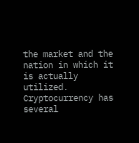the market and the nation in which it is actually utilized. Cryptocurrency has several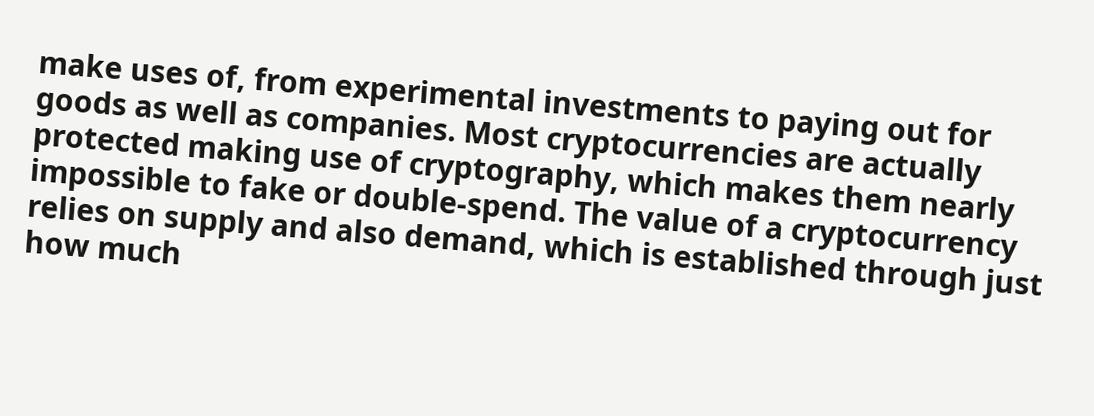make uses of, from experimental investments to paying out for goods as well as companies. Most cryptocurrencies are actually protected making use of cryptography, which makes them nearly impossible to fake or double-spend. The value of a cryptocurrency relies on supply and also demand, which is established through just how much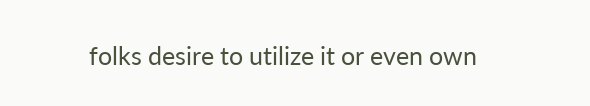folks desire to utilize it or even own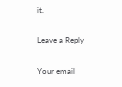it.

Leave a Reply

Your email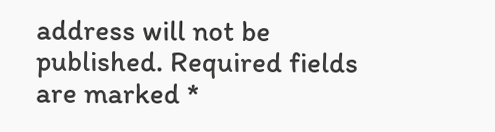address will not be published. Required fields are marked *